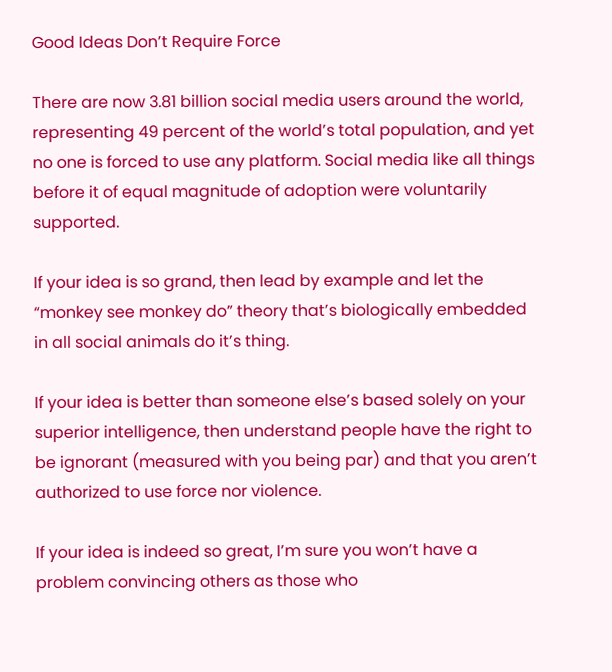Good Ideas Don’t Require Force

There are now 3.81 billion social media users around the world, representing 49 percent of the world’s total population, and yet no one is forced to use any platform. Social media like all things before it of equal magnitude of adoption were voluntarily supported.

If your idea is so grand, then lead by example and let the “monkey see monkey do” theory that’s biologically embedded in all social animals do it’s thing.

If your idea is better than someone else’s based solely on your superior intelligence, then understand people have the right to be ignorant (measured with you being par) and that you aren’t authorized to use force nor violence.

If your idea is indeed so great, I’m sure you won’t have a problem convincing others as those who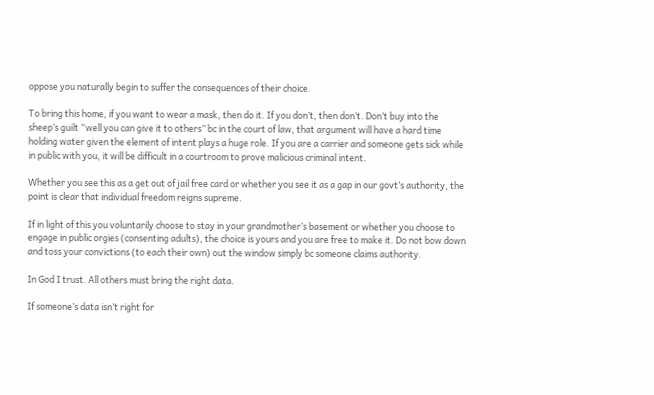oppose you naturally begin to suffer the consequences of their choice.

To bring this home, if you want to wear a mask, then do it. If you don’t, then don’t. Don’t buy into the sheep’s guilt “well you can give it to others” bc in the court of law, that argument will have a hard time holding water given the element of intent plays a huge role. If you are a carrier and someone gets sick while in public with you, it will be difficult in a courtroom to prove malicious criminal intent.

Whether you see this as a get out of jail free card or whether you see it as a gap in our govt’s authority, the point is clear that individual freedom reigns supreme.

If in light of this you voluntarily choose to stay in your grandmother’s basement or whether you choose to engage in public orgies (consenting adults), the choice is yours and you are free to make it. Do not bow down and toss your convictions (to each their own) out the window simply bc someone claims authority.

In God I trust. All others must bring the right data.

If someone’s data isn’t right for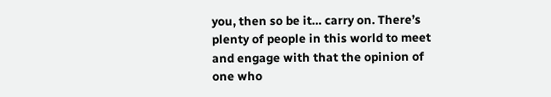you, then so be it… carry on. There’s plenty of people in this world to meet and engage with that the opinion of one who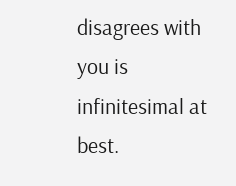disagrees with you is infinitesimal at best.